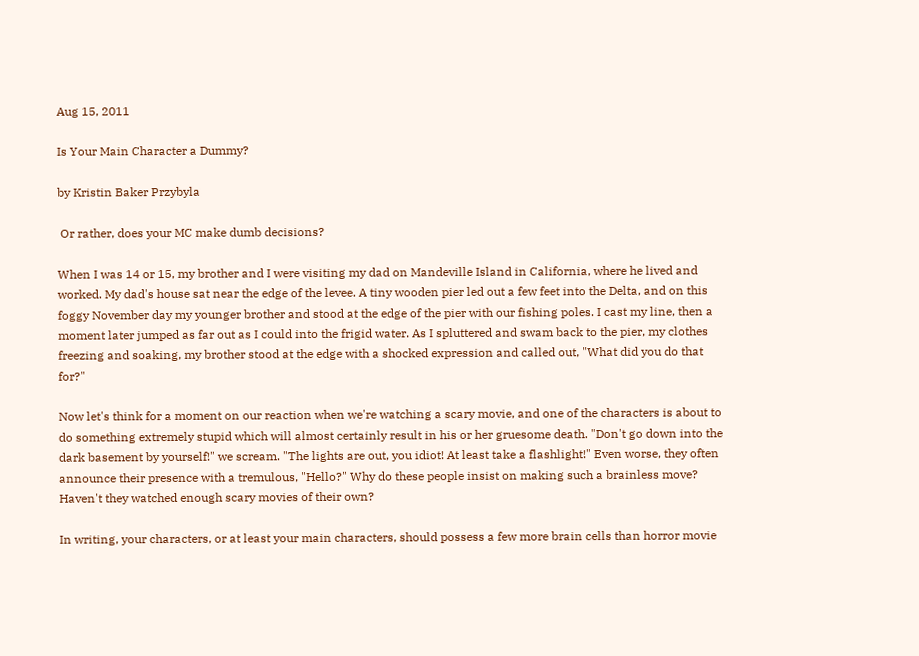Aug 15, 2011

Is Your Main Character a Dummy?

by Kristin Baker Przybyla

 Or rather, does your MC make dumb decisions?

When I was 14 or 15, my brother and I were visiting my dad on Mandeville Island in California, where he lived and worked. My dad's house sat near the edge of the levee. A tiny wooden pier led out a few feet into the Delta, and on this foggy November day my younger brother and stood at the edge of the pier with our fishing poles. I cast my line, then a moment later jumped as far out as I could into the frigid water. As I spluttered and swam back to the pier, my clothes freezing and soaking, my brother stood at the edge with a shocked expression and called out, "What did you do that for?"

Now let's think for a moment on our reaction when we're watching a scary movie, and one of the characters is about to do something extremely stupid which will almost certainly result in his or her gruesome death. "Don't go down into the dark basement by yourself!" we scream. "The lights are out, you idiot! At least take a flashlight!" Even worse, they often announce their presence with a tremulous, "Hello?" Why do these people insist on making such a brainless move? Haven't they watched enough scary movies of their own?

In writing, your characters, or at least your main characters, should possess a few more brain cells than horror movie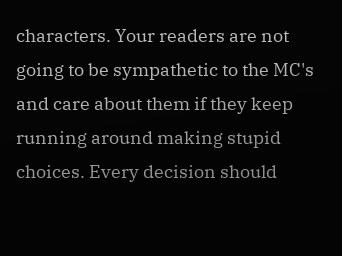characters. Your readers are not going to be sympathetic to the MC's and care about them if they keep running around making stupid choices. Every decision should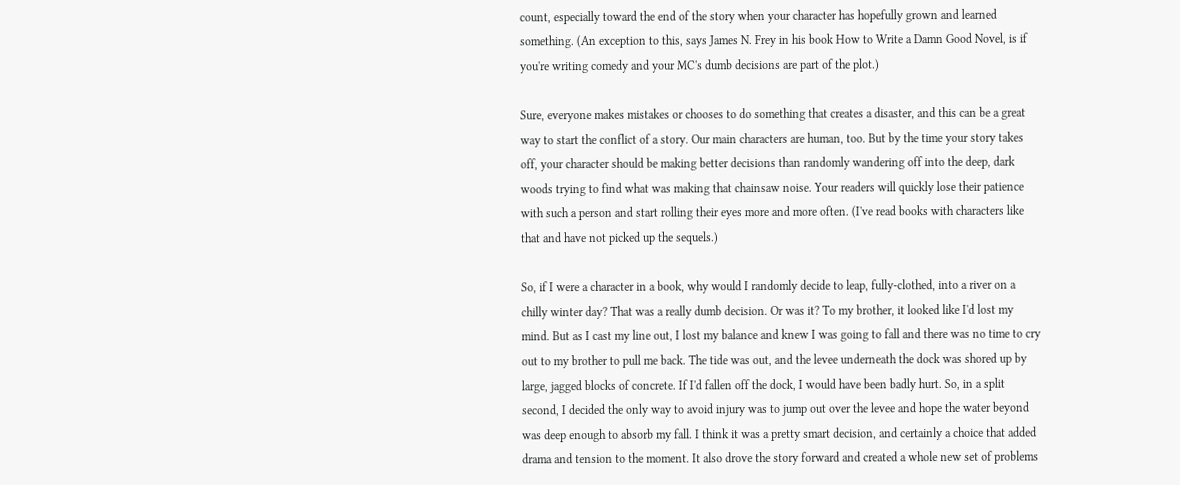count, especially toward the end of the story when your character has hopefully grown and learned something. (An exception to this, says James N. Frey in his book How to Write a Damn Good Novel, is if you're writing comedy and your MC's dumb decisions are part of the plot.)

Sure, everyone makes mistakes or chooses to do something that creates a disaster, and this can be a great way to start the conflict of a story. Our main characters are human, too. But by the time your story takes off, your character should be making better decisions than randomly wandering off into the deep, dark woods trying to find what was making that chainsaw noise. Your readers will quickly lose their patience with such a person and start rolling their eyes more and more often. (I've read books with characters like that and have not picked up the sequels.)

So, if I were a character in a book, why would I randomly decide to leap, fully-clothed, into a river on a chilly winter day? That was a really dumb decision. Or was it? To my brother, it looked like I'd lost my mind. But as I cast my line out, I lost my balance and knew I was going to fall and there was no time to cry out to my brother to pull me back. The tide was out, and the levee underneath the dock was shored up by large, jagged blocks of concrete. If I'd fallen off the dock, I would have been badly hurt. So, in a split second, I decided the only way to avoid injury was to jump out over the levee and hope the water beyond was deep enough to absorb my fall. I think it was a pretty smart decision, and certainly a choice that added drama and tension to the moment. It also drove the story forward and created a whole new set of problems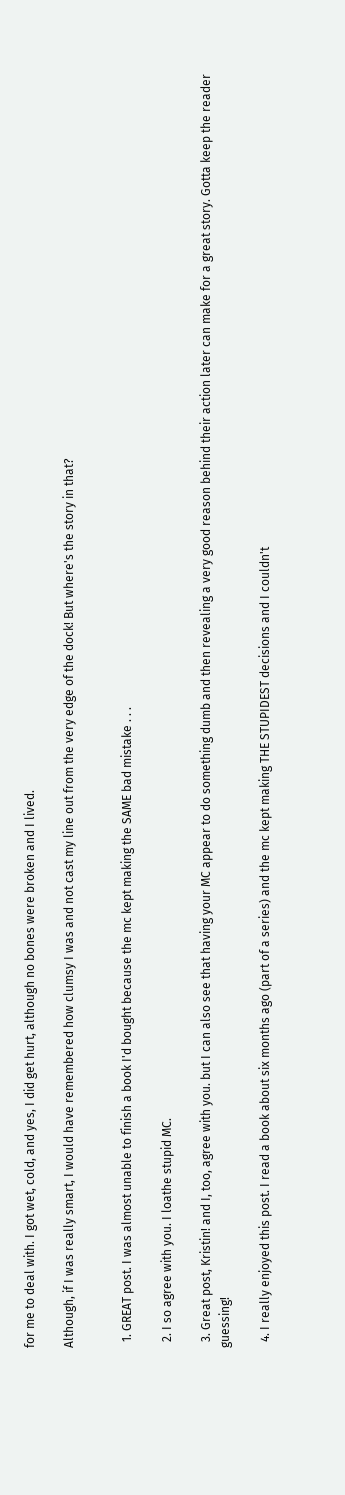for me to deal with. I got wet, cold, and yes, I did get hurt, although no bones were broken and I lived.

Although, if I was really smart, I would have remembered how clumsy I was and not cast my line out from the very edge of the dock! But where's the story in that?


  1. GREAT post. I was almost unable to finish a book I'd bought because the mc kept making the SAME bad mistake . . .

  2. I so agree with you. I loathe stupid MC.

  3. Great post, Kristin! and I, too, agree with you. but I can also see that having your MC appear to do something dumb and then revealing a very good reason behind their action later can make for a great story. Gotta keep the reader guessing!

  4. I really enjoyed this post. I read a book about six months ago (part of a series) and the mc kept making THE STUPIDEST decisions and I couldn't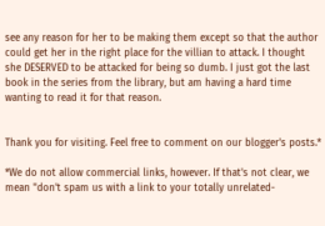see any reason for her to be making them except so that the author could get her in the right place for the villian to attack. I thought she DESERVED to be attacked for being so dumb. I just got the last book in the series from the library, but am having a hard time wanting to read it for that reason.


Thank you for visiting. Feel free to comment on our blogger's posts.*

*We do not allow commercial links, however. If that's not clear, we mean "don't spam us with a link to your totally unrelated-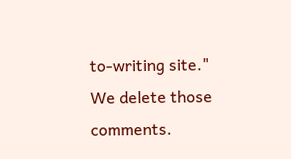to-writing site." We delete those comments.